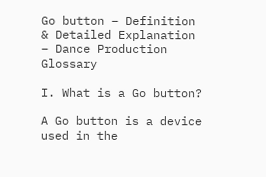Go button – Definition & Detailed Explanation – Dance Production Glossary

I. What is a Go button?

A Go button is a device used in the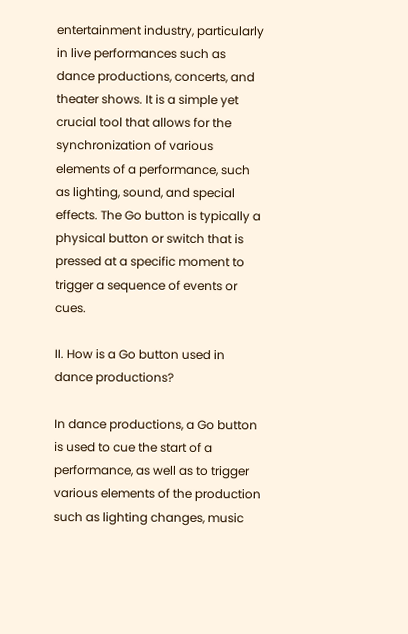entertainment industry, particularly in live performances such as dance productions, concerts, and theater shows. It is a simple yet crucial tool that allows for the synchronization of various elements of a performance, such as lighting, sound, and special effects. The Go button is typically a physical button or switch that is pressed at a specific moment to trigger a sequence of events or cues.

II. How is a Go button used in dance productions?

In dance productions, a Go button is used to cue the start of a performance, as well as to trigger various elements of the production such as lighting changes, music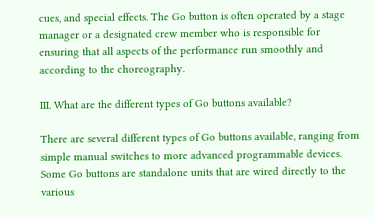cues, and special effects. The Go button is often operated by a stage manager or a designated crew member who is responsible for ensuring that all aspects of the performance run smoothly and according to the choreography.

III. What are the different types of Go buttons available?

There are several different types of Go buttons available, ranging from simple manual switches to more advanced programmable devices. Some Go buttons are standalone units that are wired directly to the various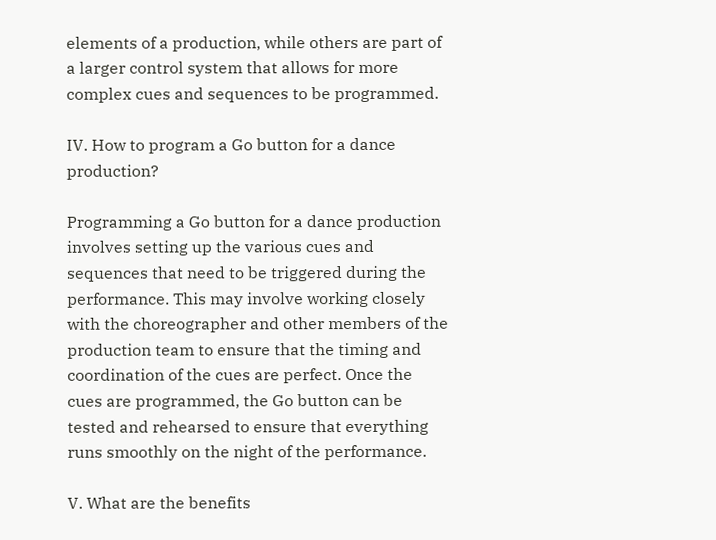elements of a production, while others are part of a larger control system that allows for more complex cues and sequences to be programmed.

IV. How to program a Go button for a dance production?

Programming a Go button for a dance production involves setting up the various cues and sequences that need to be triggered during the performance. This may involve working closely with the choreographer and other members of the production team to ensure that the timing and coordination of the cues are perfect. Once the cues are programmed, the Go button can be tested and rehearsed to ensure that everything runs smoothly on the night of the performance.

V. What are the benefits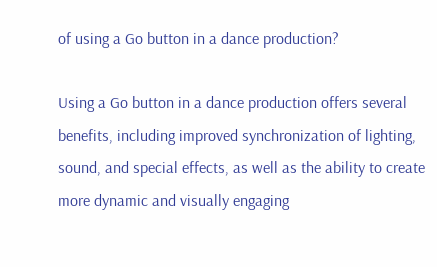of using a Go button in a dance production?

Using a Go button in a dance production offers several benefits, including improved synchronization of lighting, sound, and special effects, as well as the ability to create more dynamic and visually engaging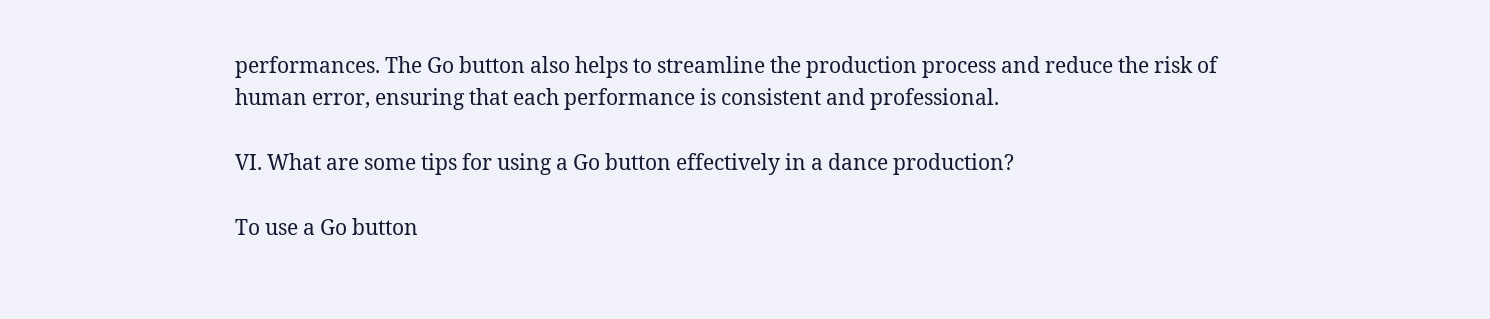performances. The Go button also helps to streamline the production process and reduce the risk of human error, ensuring that each performance is consistent and professional.

VI. What are some tips for using a Go button effectively in a dance production?

To use a Go button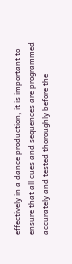effectively in a dance production, it is important to ensure that all cues and sequences are programmed accurately and tested thoroughly before the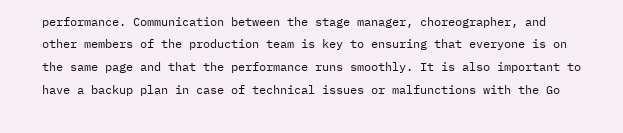performance. Communication between the stage manager, choreographer, and other members of the production team is key to ensuring that everyone is on the same page and that the performance runs smoothly. It is also important to have a backup plan in case of technical issues or malfunctions with the Go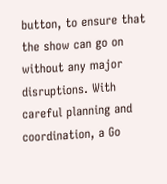button, to ensure that the show can go on without any major disruptions. With careful planning and coordination, a Go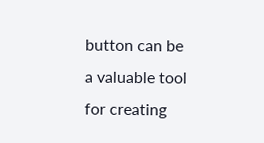button can be a valuable tool for creating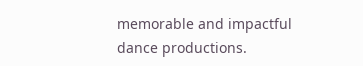memorable and impactful dance productions.